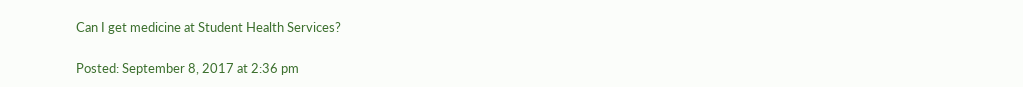Can I get medicine at Student Health Services?

Posted: September 8, 2017 at 2:36 pm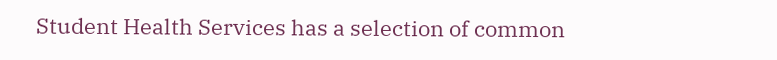Student Health Services has a selection of common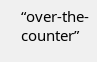“over-the-counter”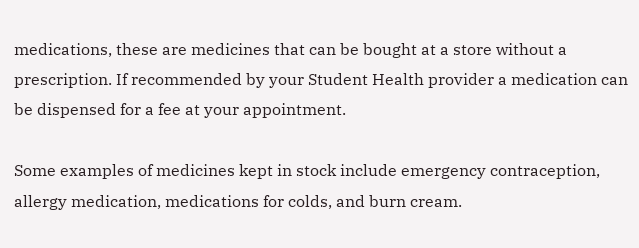medications, these are medicines that can be bought at a store without a prescription. If recommended by your Student Health provider a medication can be dispensed for a fee at your appointment.

Some examples of medicines kept in stock include emergency contraception, allergy medication, medications for colds, and burn cream.